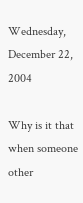Wednesday, December 22, 2004

Why is it that when someone other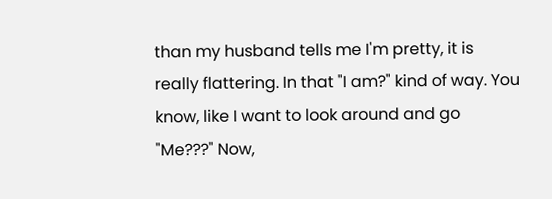than my husband tells me I'm pretty, it is really flattering. In that "I am?" kind of way. You know, like I want to look around and go "Me???" Now,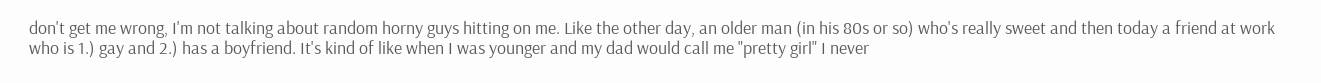don't get me wrong, I'm not talking about random horny guys hitting on me. Like the other day, an older man (in his 80s or so) who's really sweet and then today a friend at work who is 1.) gay and 2.) has a boyfriend. It's kind of like when I was younger and my dad would call me "pretty girl" I never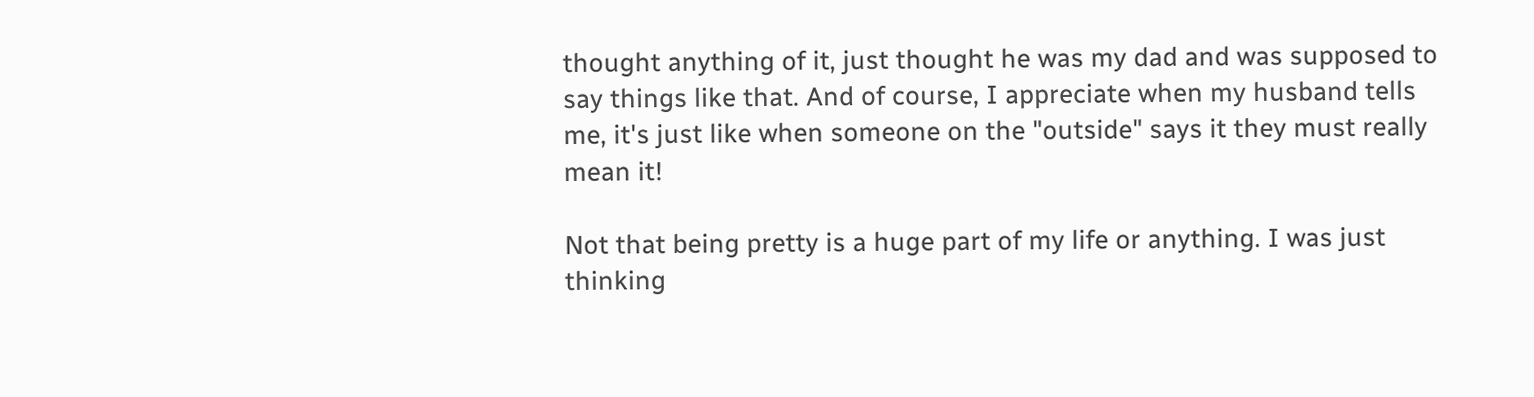thought anything of it, just thought he was my dad and was supposed to say things like that. And of course, I appreciate when my husband tells me, it's just like when someone on the "outside" says it they must really mean it!

Not that being pretty is a huge part of my life or anything. I was just thinking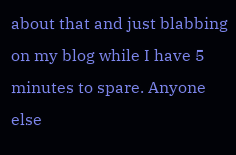about that and just blabbing on my blog while I have 5 minutes to spare. Anyone else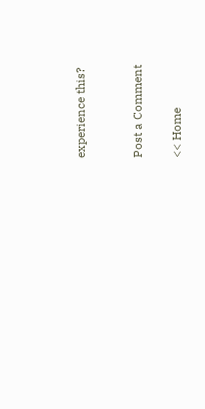experience this?


Post a Comment

<< Home